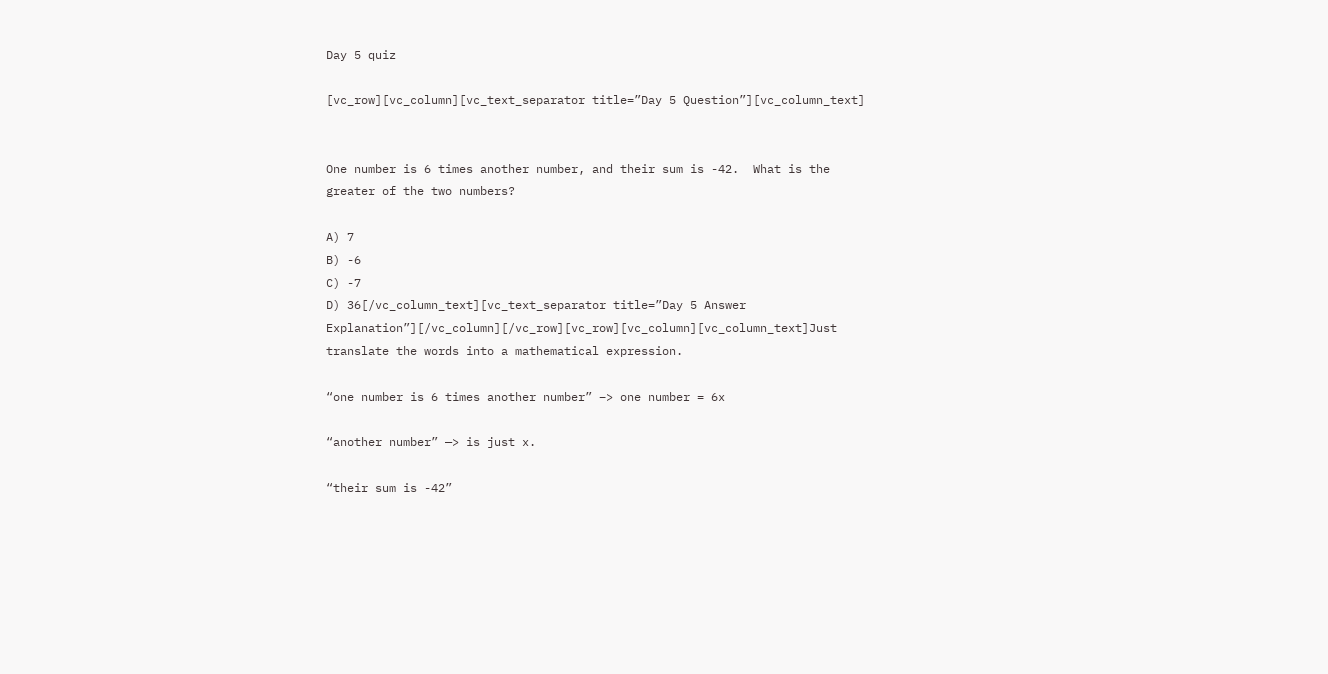Day 5 quiz

[vc_row][vc_column][vc_text_separator title=”Day 5 Question”][vc_column_text]


One number is 6 times another number, and their sum is -42.  What is the greater of the two numbers?

A) 7
B) -6
C) -7
D) 36[/vc_column_text][vc_text_separator title=”Day 5 Answer Explanation”][/vc_column][/vc_row][vc_row][vc_column][vc_column_text]Just translate the words into a mathematical expression.

“one number is 6 times another number” –> one number = 6x

“another number” —> is just x.

“their sum is -42”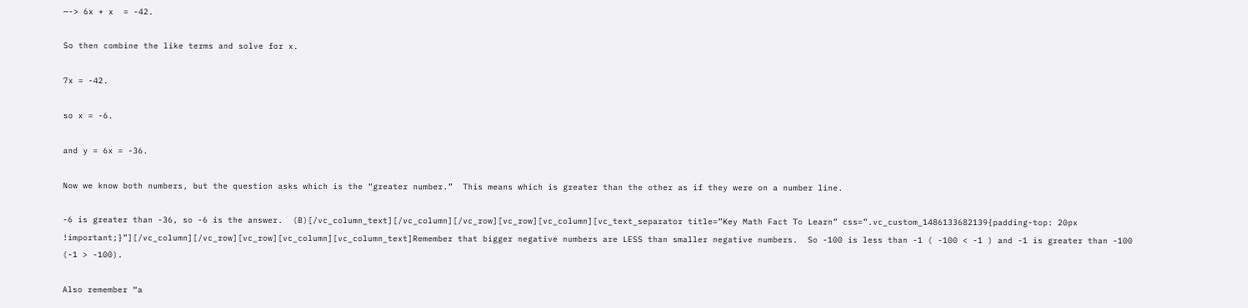—-> 6x + x  = -42.

So then combine the like terms and solve for x.

7x = -42.

so x = -6.

and y = 6x = -36.

Now we know both numbers, but the question asks which is the “greater number.”  This means which is greater than the other as if they were on a number line.

-6 is greater than -36, so -6 is the answer.  (B)[/vc_column_text][/vc_column][/vc_row][vc_row][vc_column][vc_text_separator title=”Key Math Fact To Learn” css=”.vc_custom_1486133682139{padding-top: 20px !important;}”][/vc_column][/vc_row][vc_row][vc_column][vc_column_text]Remember that bigger negative numbers are LESS than smaller negative numbers.  So -100 is less than -1 ( -100 < -1 ) and -1 is greater than -100 (-1 > -100).

Also remember “a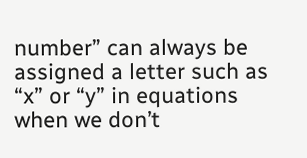number” can always be assigned a letter such as “x” or “y” in equations when we don’t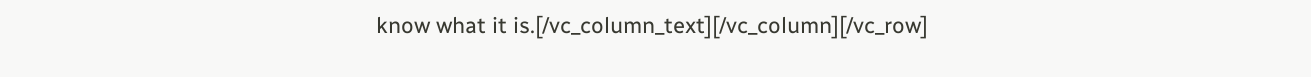know what it is.[/vc_column_text][/vc_column][/vc_row]